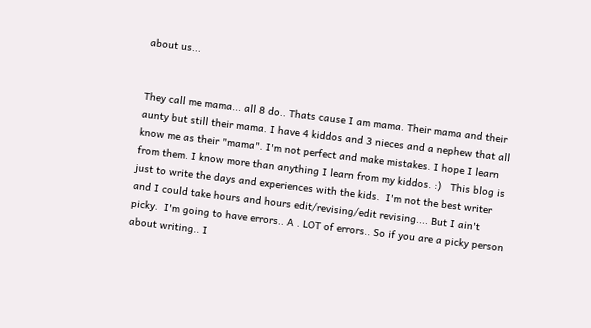about us...


They call me mama... all 8 do.. Thats cause I am mama. Their mama and their aunty but still their mama. I have 4 kiddos and 3 nieces and a nephew that all know me as their "mama". I'm not perfect and make mistakes. I hope I learn from them. I know more than anything I learn from my kiddos. :)   This blog is just to write the days and experiences with the kids.  I'm not the best writer and I could take hours and hours edit/revising/edit revising.... But I ain't picky.  I'm going to have errors.. A . LOT of errors.. So if you are a picky person about writing.. I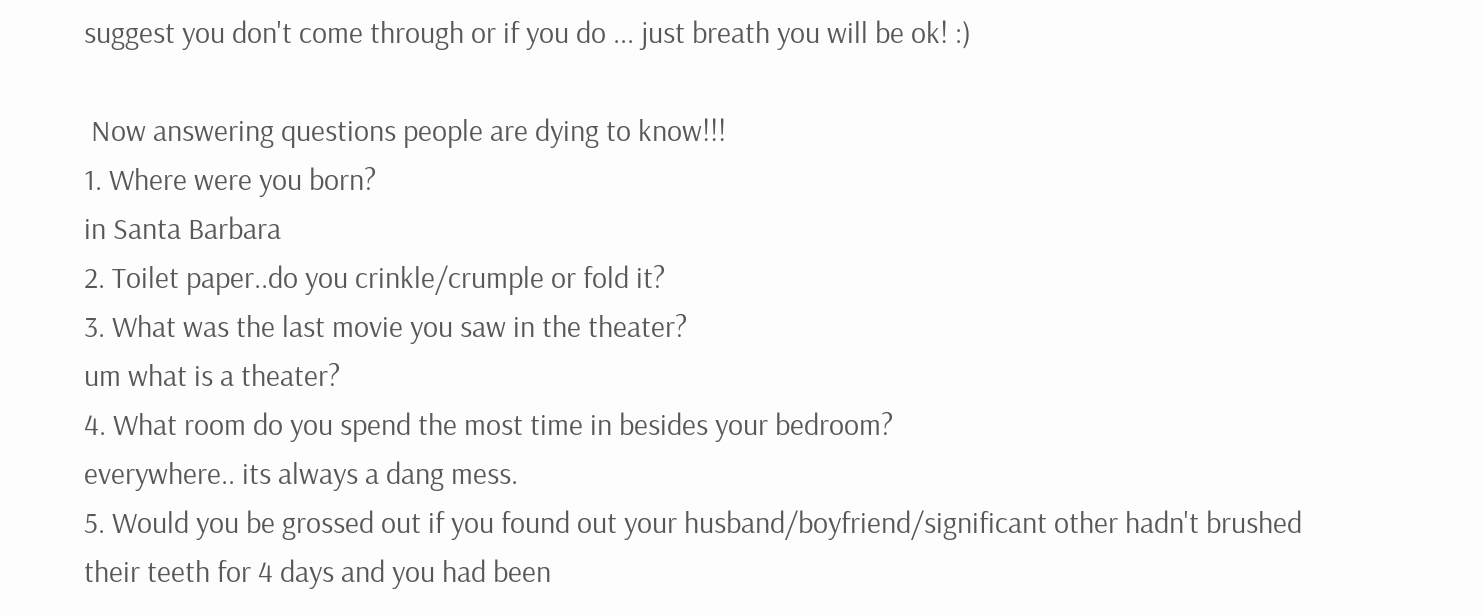suggest you don't come through or if you do ... just breath you will be ok! :)

 Now answering questions people are dying to know!!!
1. Where were you born?
in Santa Barbara
2. Toilet paper..do you crinkle/crumple or fold it?
3. What was the last movie you saw in the theater?
um what is a theater?
4. What room do you spend the most time in besides your bedroom?
everywhere.. its always a dang mess.
5. Would you be grossed out if you found out your husband/boyfriend/significant other hadn't brushed their teeth for 4 days and you had been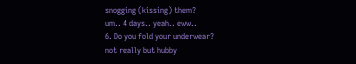snogging (kissing) them?
um.. 4 days.. yeah.. eww..
6. Do you fold your underwear?
not really but hubby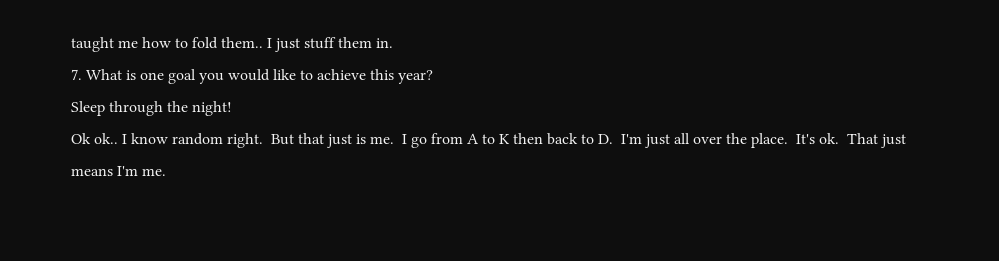taught me how to fold them.. I just stuff them in.
7. What is one goal you would like to achieve this year?
Sleep through the night!
Ok ok.. I know random right.  But that just is me.  I go from A to K then back to D.  I'm just all over the place.  It's ok.  That just means I'm me.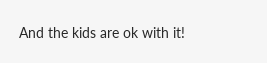And the kids are ok with it!